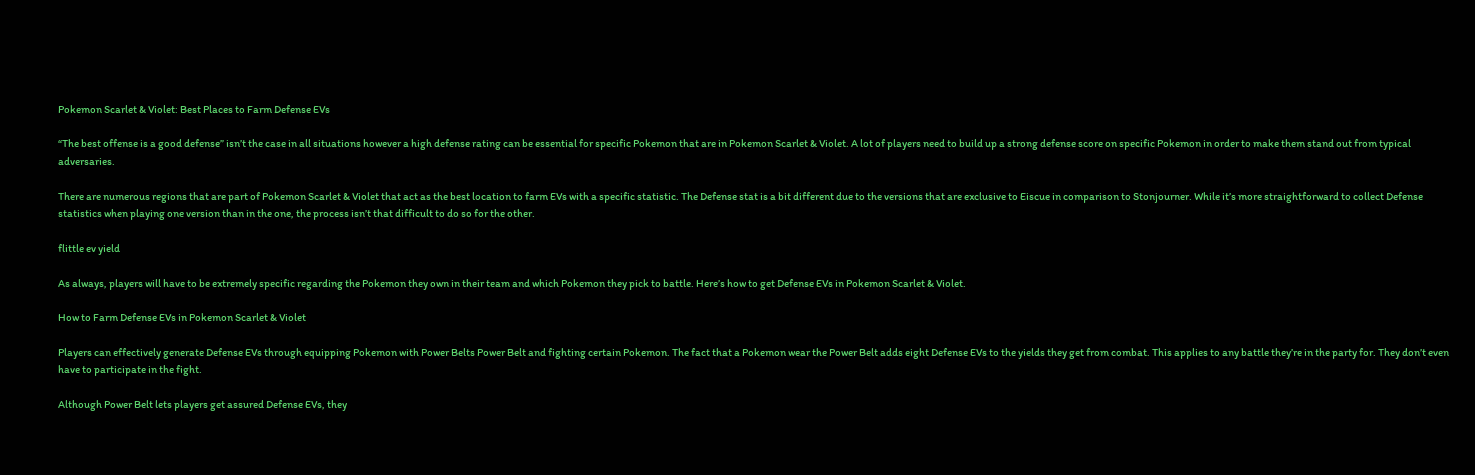Pokemon Scarlet & Violet: Best Places to Farm Defense EVs

“The best offense is a good defense” isn’t the case in all situations however a high defense rating can be essential for specific Pokemon that are in Pokemon Scarlet & Violet. A lot of players need to build up a strong defense score on specific Pokemon in order to make them stand out from typical adversaries.

There are numerous regions that are part of Pokemon Scarlet & Violet that act as the best location to farm EVs with a specific statistic. The Defense stat is a bit different due to the versions that are exclusive to Eiscue in comparison to Stonjourner. While it’s more straightforward to collect Defense statistics when playing one version than in the one, the process isn’t that difficult to do so for the other.

flittle ev yield

As always, players will have to be extremely specific regarding the Pokemon they own in their team and which Pokemon they pick to battle. Here’s how to get Defense EVs in Pokemon Scarlet & Violet.

How to Farm Defense EVs in Pokemon Scarlet & Violet

Players can effectively generate Defense EVs through equipping Pokemon with Power Belts Power Belt and fighting certain Pokemon. The fact that a Pokemon wear the Power Belt adds eight Defense EVs to the yields they get from combat. This applies to any battle they’re in the party for. They don’t even have to participate in the fight.

Although Power Belt lets players get assured Defense EVs, they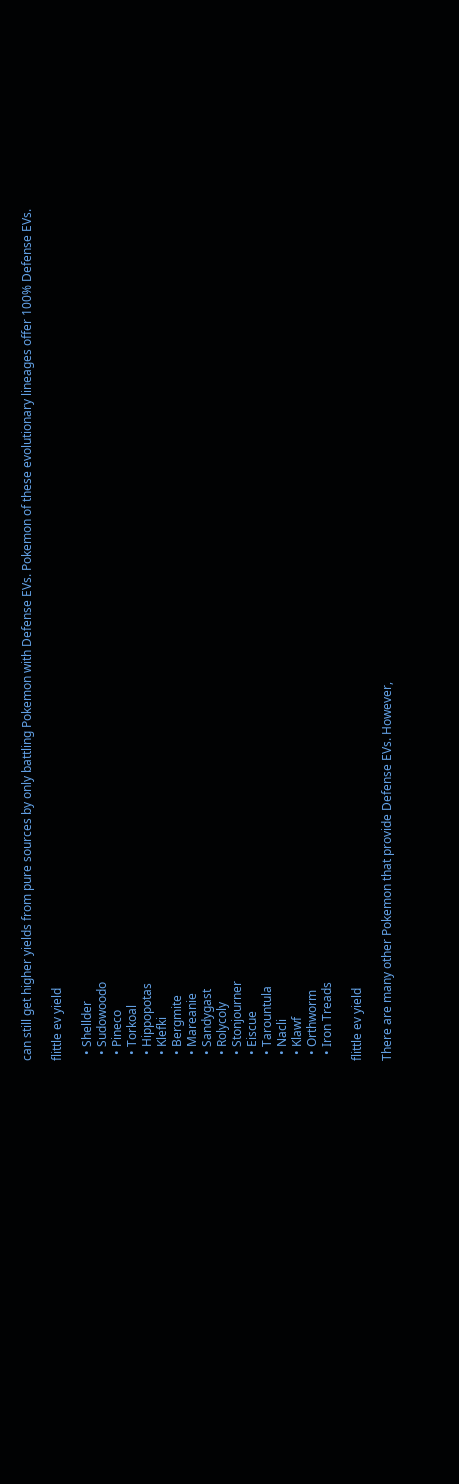can still get higher yields from pure sources by only battling Pokemon with Defense EVs. Pokemon of these evolutionary lineages offer 100% Defense EVs.

flittle ev yield

  • Shellder
  • Sudowoodo
  • Pineco
  • Torkoal
  • Hippopotas
  • Klefki
  • Bergmite
  • Mareanie
  • Sandygast
  • Rolycoly
  • Stonjourner
  • Eiscue
  • Tarountula
  • Nacli
  • Klawf
  • Orthworm
  • Iron Treads

flittle ev yield

There are many other Pokemon that provide Defense EVs. However,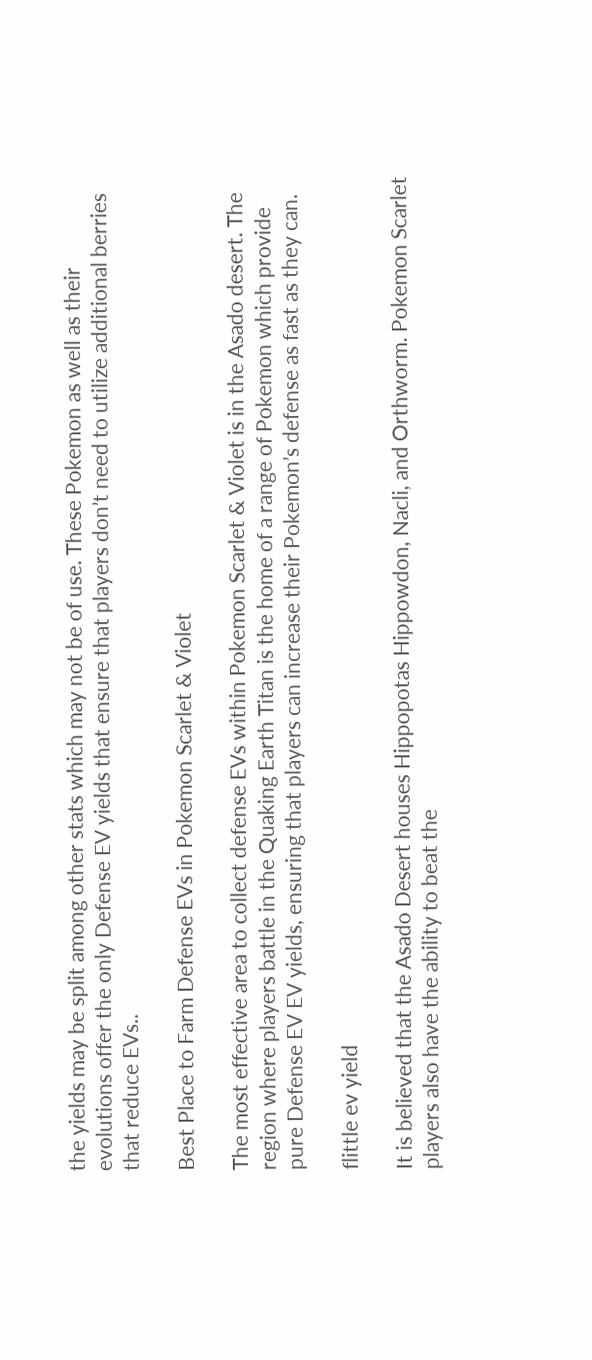the yields may be split among other stats which may not be of use. These Pokemon as well as their evolutions offer the only Defense EV yields that ensure that players don’t need to utilize additional berries that reduce EVs..

Best Place to Farm Defense EVs in Pokemon Scarlet & Violet

The most effective area to collect defense EVs within Pokemon Scarlet & Violet is in the Asado desert. The region where players battle in the Quaking Earth Titan is the home of a range of Pokemon which provide pure Defense EV EV yields, ensuring that players can increase their Pokemon’s defense as fast as they can.

flittle ev yield

It is believed that the Asado Desert houses Hippopotas Hippowdon, Nacli, and Orthworm. Pokemon Scarlet players also have the ability to beat the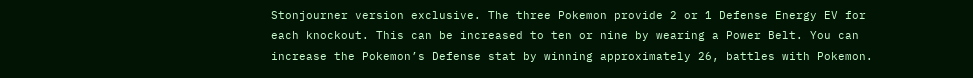Stonjourner version exclusive. The three Pokemon provide 2 or 1 Defense Energy EV for each knockout. This can be increased to ten or nine by wearing a Power Belt. You can increase the Pokemon’s Defense stat by winning approximately 26, battles with Pokemon.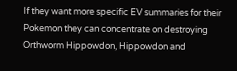If they want more specific EV summaries for their Pokemon they can concentrate on destroying Orthworm Hippowdon, Hippowdon and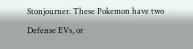Stonjourner. These Pokemon have two Defense EVs, or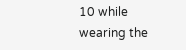10 while wearing the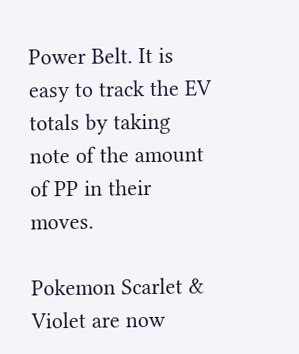Power Belt. It is easy to track the EV totals by taking note of the amount of PP in their moves.

Pokemon Scarlet & Violet are now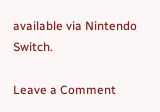available via Nintendo Switch.

Leave a Comment